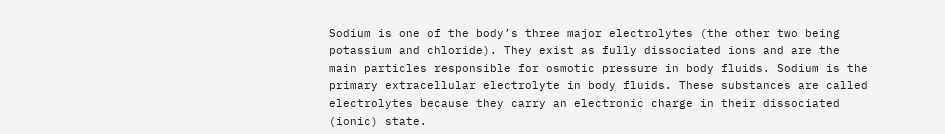Sodium is one of the body’s three major electrolytes (the other two being potassium and chloride). They exist as fully dissociated ions and are the main particles responsible for osmotic pressure in body fluids. Sodium is the primary extracellular electrolyte in body fluids. These substances are called electrolytes because they carry an electronic charge in their dissociated (ionic) state.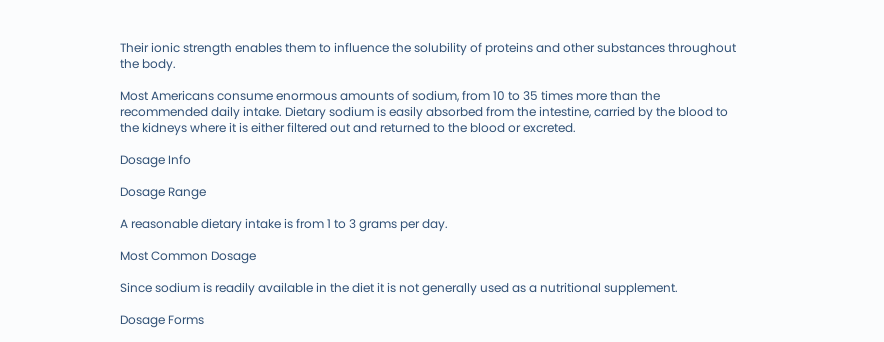Their ionic strength enables them to influence the solubility of proteins and other substances throughout the body.

Most Americans consume enormous amounts of sodium, from 10 to 35 times more than the recommended daily intake. Dietary sodium is easily absorbed from the intestine, carried by the blood to the kidneys where it is either filtered out and returned to the blood or excreted.

Dosage Info

Dosage Range

A reasonable dietary intake is from 1 to 3 grams per day.

Most Common Dosage

Since sodium is readily available in the diet it is not generally used as a nutritional supplement.

Dosage Forms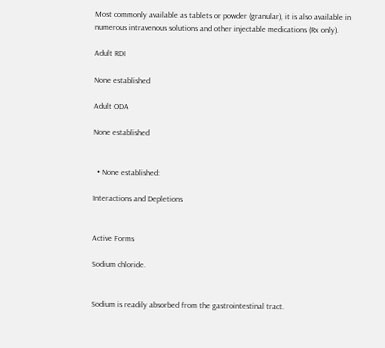Most commonly available as tablets or powder (granular), it is also available in numerous intravenous solutions and other injectable medications (Rx only).

Adult RDI

None established

Adult ODA

None established


  • None established:

Interactions and Depletions


Active Forms

Sodium chloride.


Sodium is readily absorbed from the gastrointestinal tract.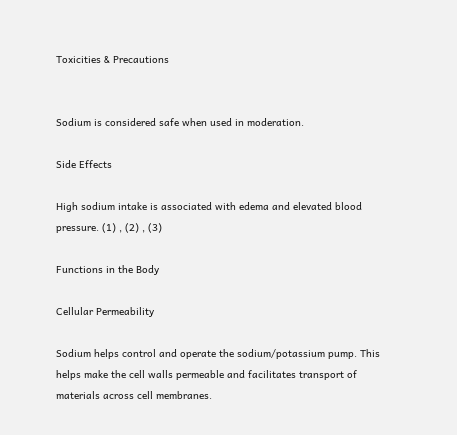Toxicities & Precautions


Sodium is considered safe when used in moderation.

Side Effects

High sodium intake is associated with edema and elevated blood pressure. (1) , (2) , (3)

Functions in the Body

Cellular Permeability

Sodium helps control and operate the sodium/potassium pump. This helps make the cell walls permeable and facilitates transport of materials across cell membranes.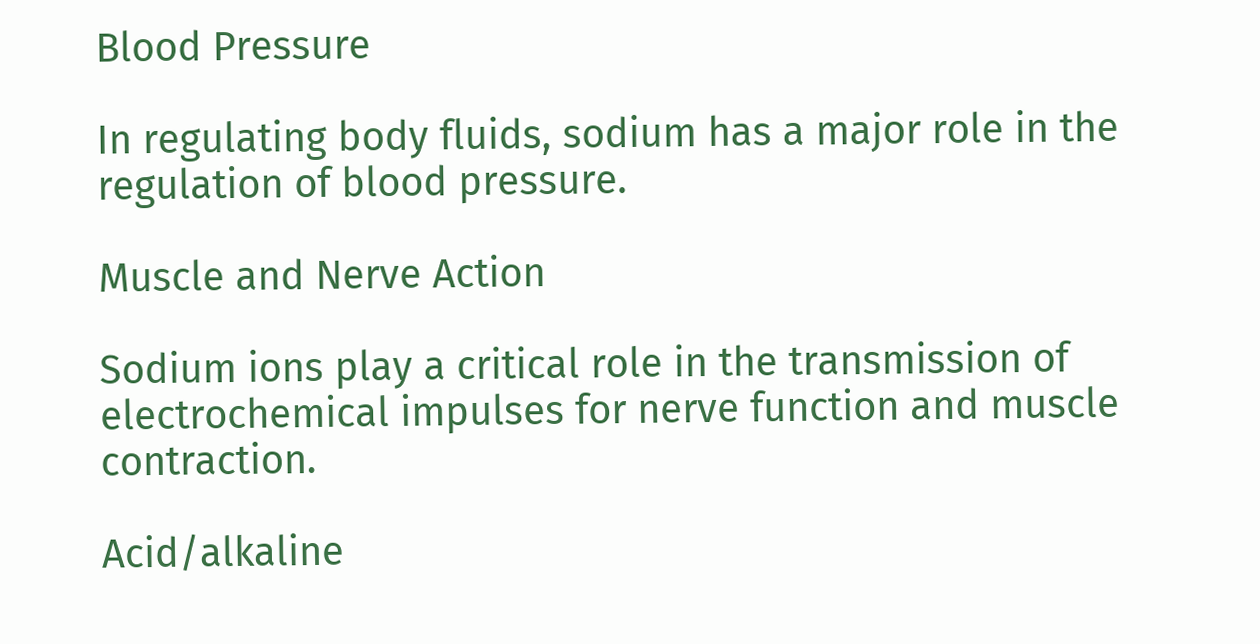Blood Pressure

In regulating body fluids, sodium has a major role in the regulation of blood pressure.

Muscle and Nerve Action

Sodium ions play a critical role in the transmission of electrochemical impulses for nerve function and muscle contraction.

Acid/alkaline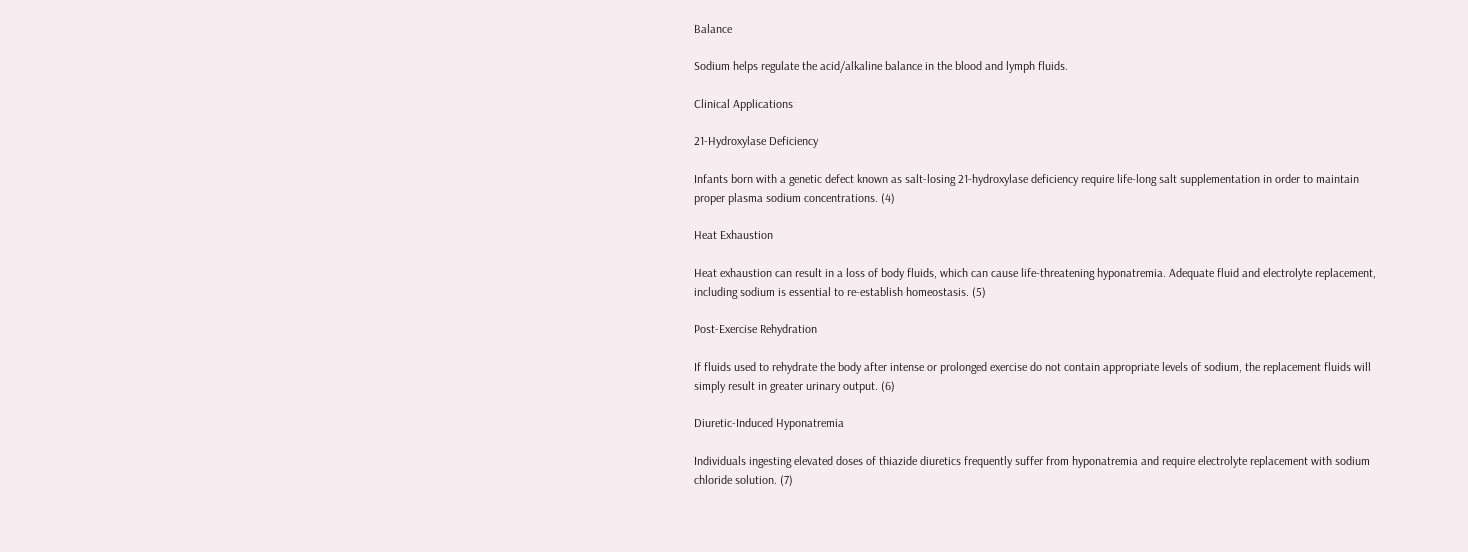Balance

Sodium helps regulate the acid/alkaline balance in the blood and lymph fluids.

Clinical Applications

21-Hydroxylase Deficiency

Infants born with a genetic defect known as salt-losing 21-hydroxylase deficiency require life-long salt supplementation in order to maintain proper plasma sodium concentrations. (4)

Heat Exhaustion

Heat exhaustion can result in a loss of body fluids, which can cause life-threatening hyponatremia. Adequate fluid and electrolyte replacement, including sodium is essential to re-establish homeostasis. (5)

Post-Exercise Rehydration

If fluids used to rehydrate the body after intense or prolonged exercise do not contain appropriate levels of sodium, the replacement fluids will simply result in greater urinary output. (6)

Diuretic-Induced Hyponatremia

Individuals ingesting elevated doses of thiazide diuretics frequently suffer from hyponatremia and require electrolyte replacement with sodium chloride solution. (7)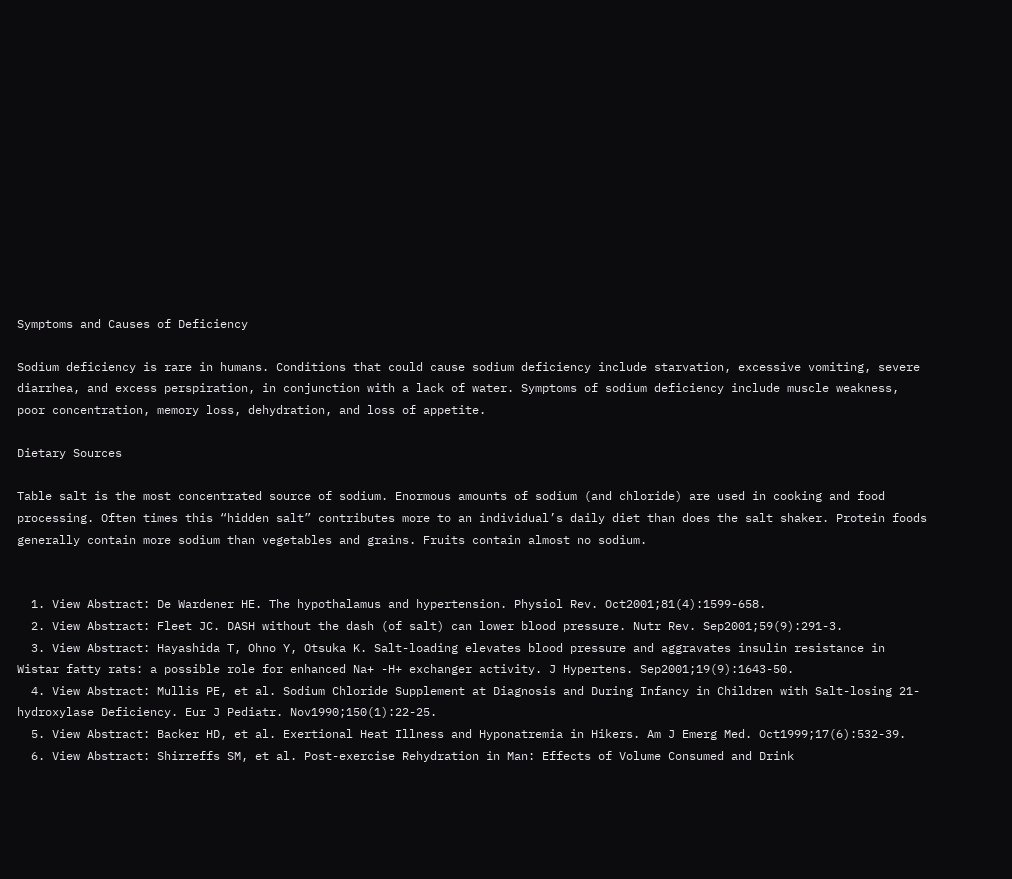Symptoms and Causes of Deficiency

Sodium deficiency is rare in humans. Conditions that could cause sodium deficiency include starvation, excessive vomiting, severe diarrhea, and excess perspiration, in conjunction with a lack of water. Symptoms of sodium deficiency include muscle weakness, poor concentration, memory loss, dehydration, and loss of appetite.

Dietary Sources

Table salt is the most concentrated source of sodium. Enormous amounts of sodium (and chloride) are used in cooking and food processing. Often times this “hidden salt” contributes more to an individual’s daily diet than does the salt shaker. Protein foods generally contain more sodium than vegetables and grains. Fruits contain almost no sodium.


  1. View Abstract: De Wardener HE. The hypothalamus and hypertension. Physiol Rev. Oct2001;81(4):1599-658.
  2. View Abstract: Fleet JC. DASH without the dash (of salt) can lower blood pressure. Nutr Rev. Sep2001;59(9):291-3.
  3. View Abstract: Hayashida T, Ohno Y, Otsuka K. Salt-loading elevates blood pressure and aggravates insulin resistance in Wistar fatty rats: a possible role for enhanced Na+ -H+ exchanger activity. J Hypertens. Sep2001;19(9):1643-50.
  4. View Abstract: Mullis PE, et al. Sodium Chloride Supplement at Diagnosis and During Infancy in Children with Salt-losing 21-hydroxylase Deficiency. Eur J Pediatr. Nov1990;150(1):22-25.
  5. View Abstract: Backer HD, et al. Exertional Heat Illness and Hyponatremia in Hikers. Am J Emerg Med. Oct1999;17(6):532-39.
  6. View Abstract: Shirreffs SM, et al. Post-exercise Rehydration in Man: Effects of Volume Consumed and Drink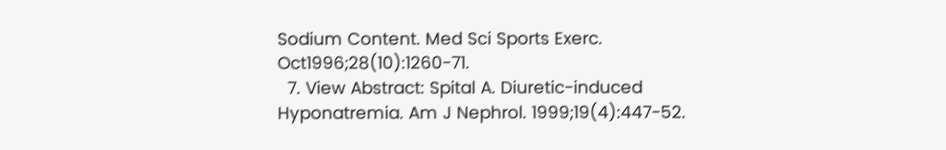Sodium Content. Med Sci Sports Exerc. Oct1996;28(10):1260-71.
  7. View Abstract: Spital A. Diuretic-induced Hyponatremia. Am J Nephrol. 1999;19(4):447-52.